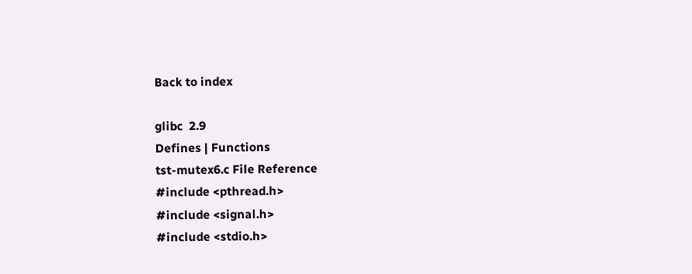Back to index

glibc  2.9
Defines | Functions
tst-mutex6.c File Reference
#include <pthread.h>
#include <signal.h>
#include <stdio.h>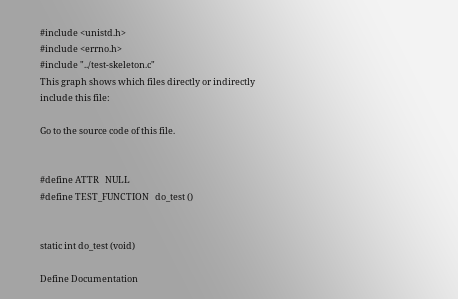#include <unistd.h>
#include <errno.h>
#include "../test-skeleton.c"
This graph shows which files directly or indirectly include this file:

Go to the source code of this file.


#define ATTR   NULL
#define TEST_FUNCTION   do_test ()


static int do_test (void)

Define Documentation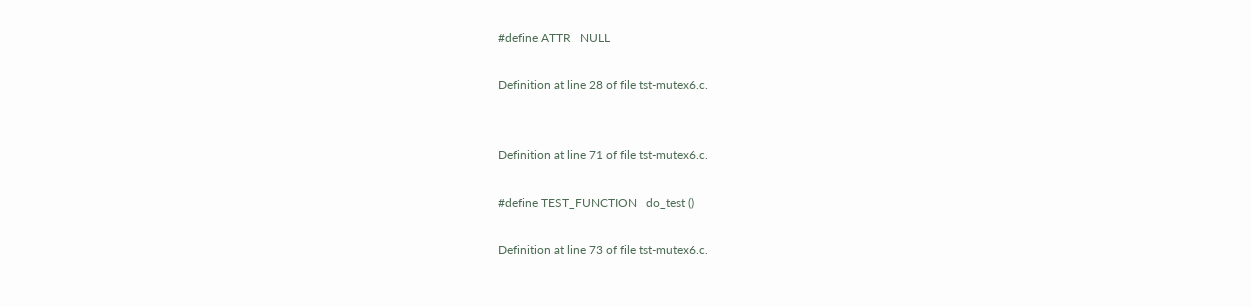#define ATTR   NULL

Definition at line 28 of file tst-mutex6.c.


Definition at line 71 of file tst-mutex6.c.

#define TEST_FUNCTION   do_test ()

Definition at line 73 of file tst-mutex6.c.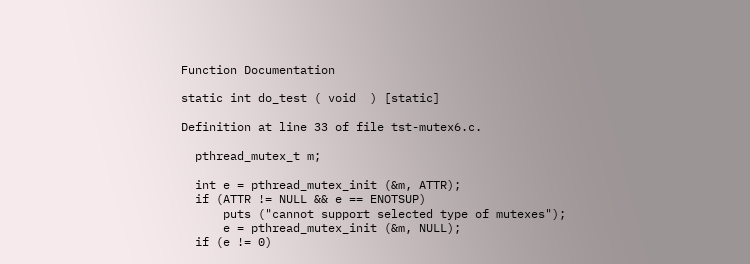Function Documentation

static int do_test ( void  ) [static]

Definition at line 33 of file tst-mutex6.c.

  pthread_mutex_t m;

  int e = pthread_mutex_init (&m, ATTR);
  if (ATTR != NULL && e == ENOTSUP)
      puts ("cannot support selected type of mutexes");
      e = pthread_mutex_init (&m, NULL);
  if (e != 0)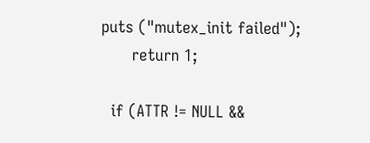puts ("mutex_init failed");
      return 1;

  if (ATTR != NULL &&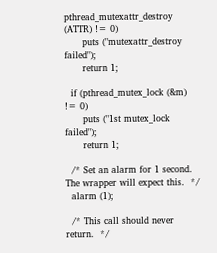pthread_mutexattr_destroy (ATTR) != 0)
      puts ("mutexattr_destroy failed");
      return 1;

  if (pthread_mutex_lock (&m) != 0)
      puts ("1st mutex_lock failed");
      return 1;

  /* Set an alarm for 1 second.  The wrapper will expect this.  */
  alarm (1);

  /* This call should never return.  */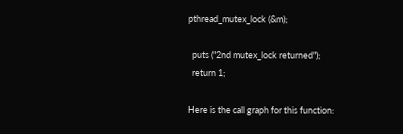pthread_mutex_lock (&m);

  puts ("2nd mutex_lock returned");
  return 1;

Here is the call graph for this function: